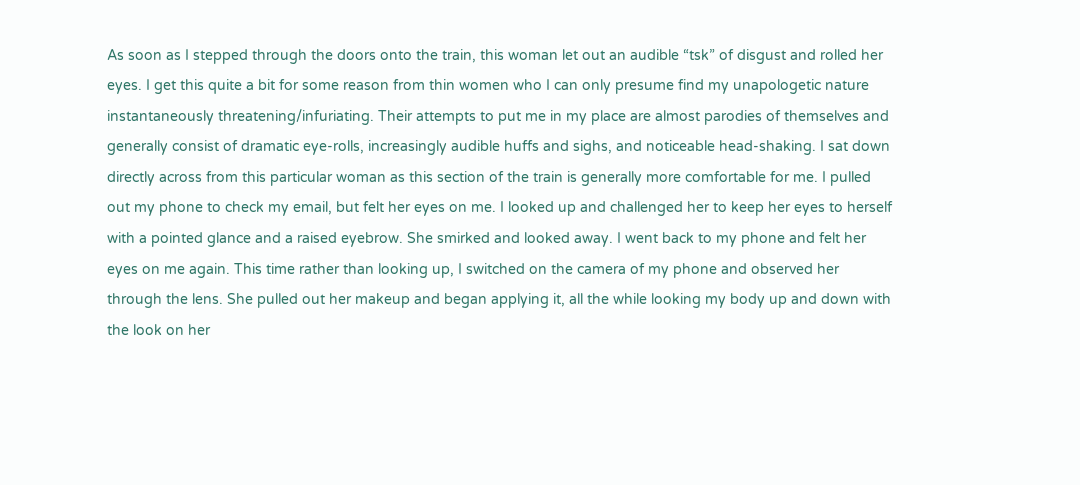As soon as I stepped through the doors onto the train, this woman let out an audible “tsk” of disgust and rolled her eyes. I get this quite a bit for some reason from thin women who I can only presume find my unapologetic nature instantaneously threatening/infuriating. Their attempts to put me in my place are almost parodies of themselves and generally consist of dramatic eye-rolls, increasingly audible huffs and sighs, and noticeable head-shaking. I sat down directly across from this particular woman as this section of the train is generally more comfortable for me. I pulled out my phone to check my email, but felt her eyes on me. I looked up and challenged her to keep her eyes to herself with a pointed glance and a raised eyebrow. She smirked and looked away. I went back to my phone and felt her eyes on me again. This time rather than looking up, I switched on the camera of my phone and observed her through the lens. She pulled out her makeup and began applying it, all the while looking my body up and down with the look on her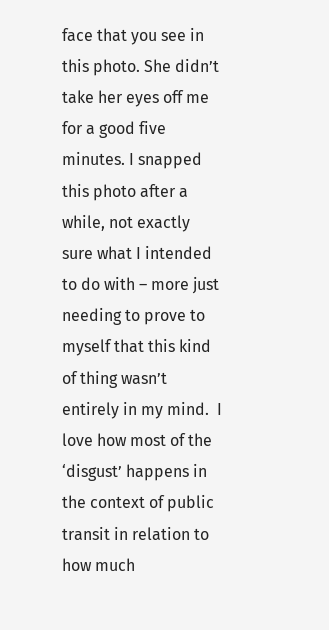face that you see in this photo. She didn’t take her eyes off me for a good five minutes. I snapped this photo after a while, not exactly sure what I intended to do with – more just needing to prove to myself that this kind of thing wasn’t entirely in my mind.  I love how most of the ‘disgust’ happens in the context of public transit in relation to how much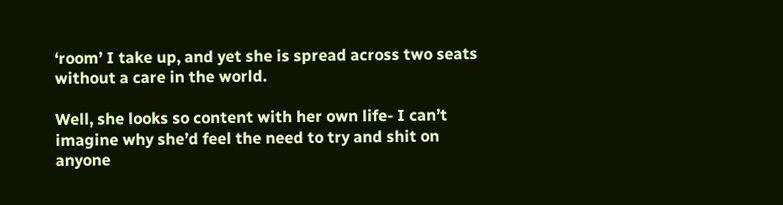‘room’ I take up, and yet she is spread across two seats without a care in the world.

Well, she looks so content with her own life- I can’t imagine why she’d feel the need to try and shit on anyone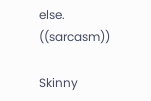else. ((sarcasm))

Skinny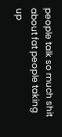people talk so much shit about fat people taking up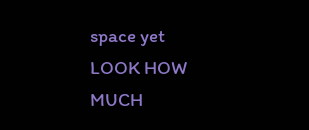space yet LOOK HOW MUCH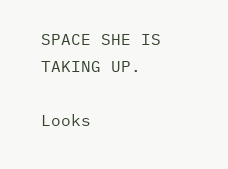SPACE SHE IS TAKING UP.

Looks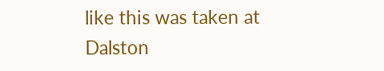like this was taken at Dalston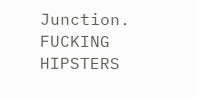Junction. FUCKING HIPSTERS